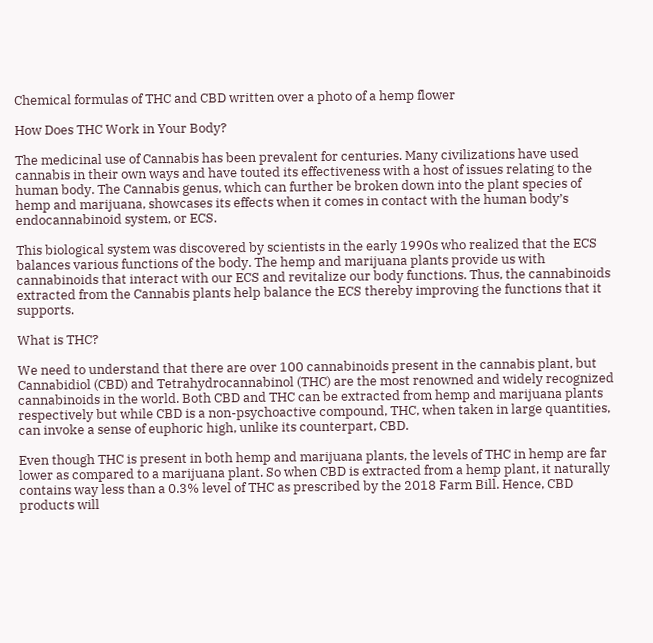Chemical formulas of THC and CBD written over a photo of a hemp flower

How Does THC Work in Your Body?

The medicinal use of Cannabis has been prevalent for centuries. Many civilizations have used cannabis in their own ways and have touted its effectiveness with a host of issues relating to the human body. The Cannabis genus, which can further be broken down into the plant species of hemp and marijuana, showcases its effects when it comes in contact with the human body’s endocannabinoid system, or ECS.

This biological system was discovered by scientists in the early 1990s who realized that the ECS balances various functions of the body. The hemp and marijuana plants provide us with cannabinoids that interact with our ECS and revitalize our body functions. Thus, the cannabinoids extracted from the Cannabis plants help balance the ECS thereby improving the functions that it supports.

What is THC?

We need to understand that there are over 100 cannabinoids present in the cannabis plant, but Cannabidiol (CBD) and Tetrahydrocannabinol (THC) are the most renowned and widely recognized cannabinoids in the world. Both CBD and THC can be extracted from hemp and marijuana plants respectively but while CBD is a non-psychoactive compound, THC, when taken in large quantities, can invoke a sense of euphoric high, unlike its counterpart, CBD.

Even though THC is present in both hemp and marijuana plants, the levels of THC in hemp are far lower as compared to a marijuana plant. So when CBD is extracted from a hemp plant, it naturally contains way less than a 0.3% level of THC as prescribed by the 2018 Farm Bill. Hence, CBD products will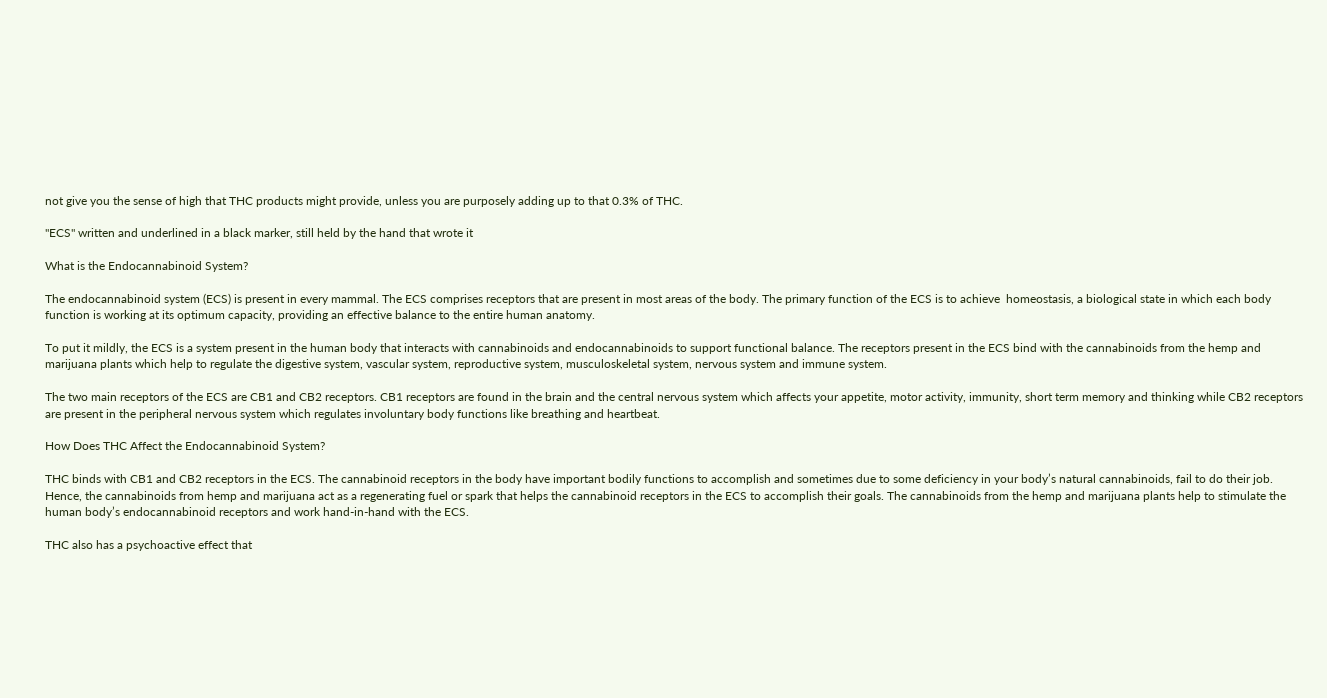not give you the sense of high that THC products might provide, unless you are purposely adding up to that 0.3% of THC.

"ECS" written and underlined in a black marker, still held by the hand that wrote it

What is the Endocannabinoid System?

The endocannabinoid system (ECS) is present in every mammal. The ECS comprises receptors that are present in most areas of the body. The primary function of the ECS is to achieve  homeostasis, a biological state in which each body function is working at its optimum capacity, providing an effective balance to the entire human anatomy.

To put it mildly, the ECS is a system present in the human body that interacts with cannabinoids and endocannabinoids to support functional balance. The receptors present in the ECS bind with the cannabinoids from the hemp and marijuana plants which help to regulate the digestive system, vascular system, reproductive system, musculoskeletal system, nervous system and immune system.

The two main receptors of the ECS are CB1 and CB2 receptors. CB1 receptors are found in the brain and the central nervous system which affects your appetite, motor activity, immunity, short term memory and thinking while CB2 receptors are present in the peripheral nervous system which regulates involuntary body functions like breathing and heartbeat.

How Does THC Affect the Endocannabinoid System?

THC binds with CB1 and CB2 receptors in the ECS. The cannabinoid receptors in the body have important bodily functions to accomplish and sometimes due to some deficiency in your body’s natural cannabinoids, fail to do their job. Hence, the cannabinoids from hemp and marijuana act as a regenerating fuel or spark that helps the cannabinoid receptors in the ECS to accomplish their goals. The cannabinoids from the hemp and marijuana plants help to stimulate the human body’s endocannabinoid receptors and work hand-in-hand with the ECS.

THC also has a psychoactive effect that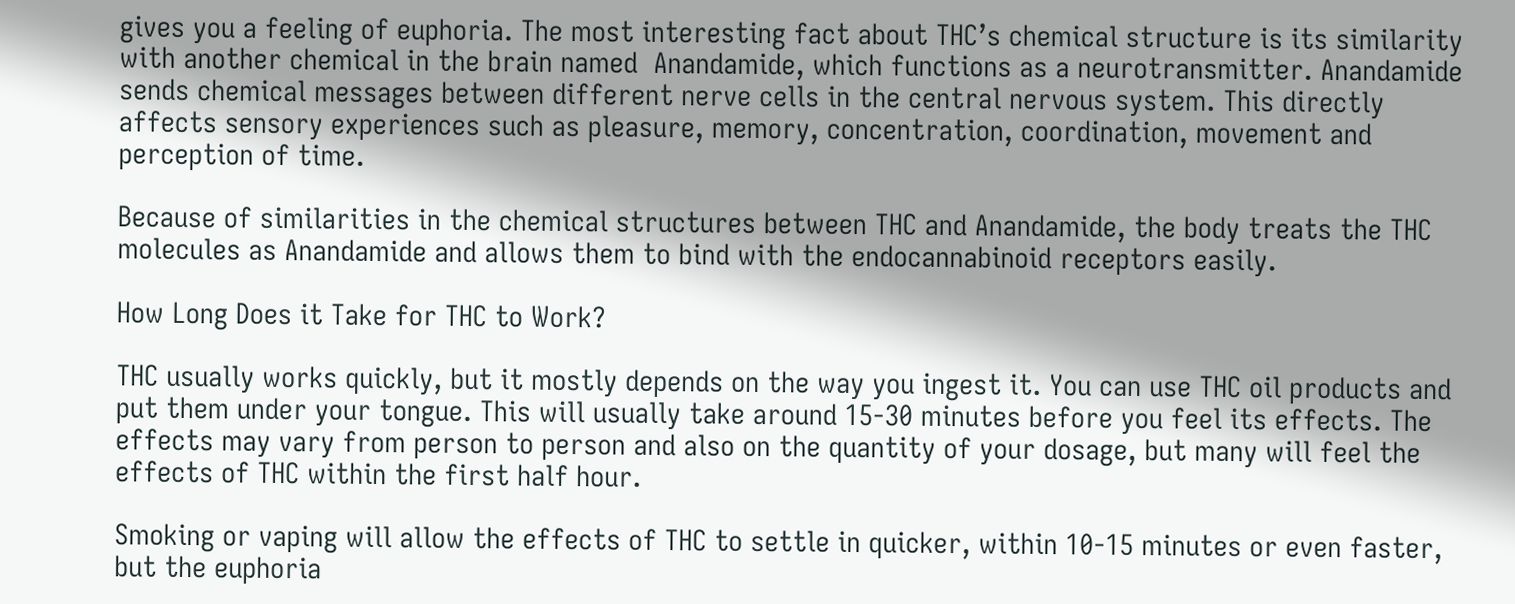gives you a feeling of euphoria. The most interesting fact about THC’s chemical structure is its similarity with another chemical in the brain named  Anandamide, which functions as a neurotransmitter. Anandamide sends chemical messages between different nerve cells in the central nervous system. This directly affects sensory experiences such as pleasure, memory, concentration, coordination, movement and perception of time.

Because of similarities in the chemical structures between THC and Anandamide, the body treats the THC molecules as Anandamide and allows them to bind with the endocannabinoid receptors easily.

How Long Does it Take for THC to Work?

THC usually works quickly, but it mostly depends on the way you ingest it. You can use THC oil products and put them under your tongue. This will usually take around 15-30 minutes before you feel its effects. The effects may vary from person to person and also on the quantity of your dosage, but many will feel the effects of THC within the first half hour.

Smoking or vaping will allow the effects of THC to settle in quicker, within 10-15 minutes or even faster, but the euphoria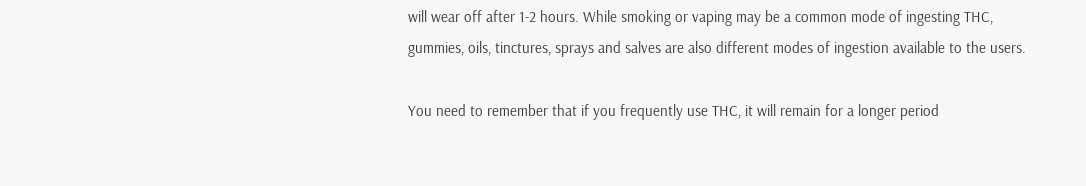will wear off after 1-2 hours. While smoking or vaping may be a common mode of ingesting THC, gummies, oils, tinctures, sprays and salves are also different modes of ingestion available to the users.

You need to remember that if you frequently use THC, it will remain for a longer period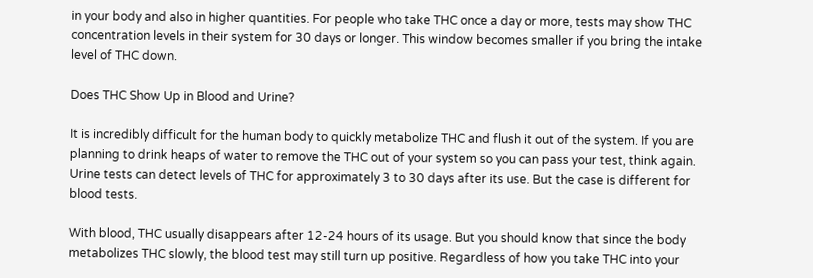in your body and also in higher quantities. For people who take THC once a day or more, tests may show THC concentration levels in their system for 30 days or longer. This window becomes smaller if you bring the intake level of THC down.

Does THC Show Up in Blood and Urine?

It is incredibly difficult for the human body to quickly metabolize THC and flush it out of the system. If you are planning to drink heaps of water to remove the THC out of your system so you can pass your test, think again. Urine tests can detect levels of THC for approximately 3 to 30 days after its use. But the case is different for blood tests.

With blood, THC usually disappears after 12-24 hours of its usage. But you should know that since the body metabolizes THC slowly, the blood test may still turn up positive. Regardless of how you take THC into your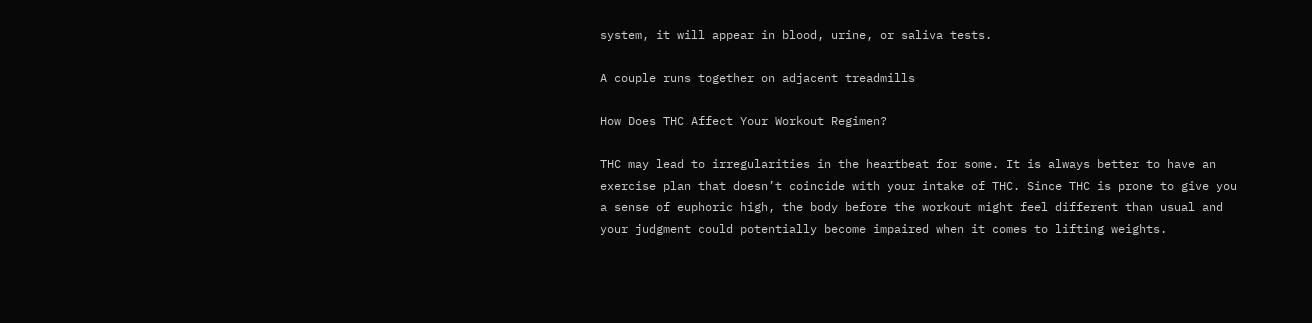system, it will appear in blood, urine, or saliva tests.

A couple runs together on adjacent treadmills

How Does THC Affect Your Workout Regimen?

THC may lead to irregularities in the heartbeat for some. It is always better to have an exercise plan that doesn’t coincide with your intake of THC. Since THC is prone to give you a sense of euphoric high, the body before the workout might feel different than usual and your judgment could potentially become impaired when it comes to lifting weights.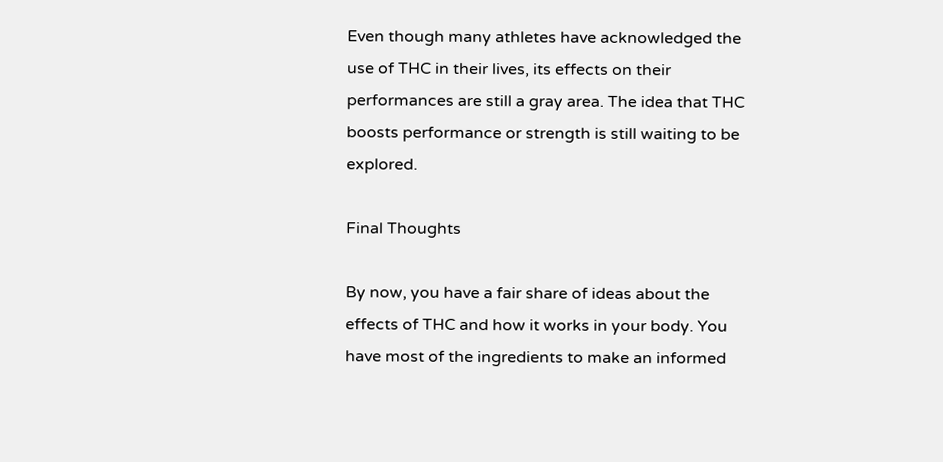Even though many athletes have acknowledged the use of THC in their lives, its effects on their performances are still a gray area. The idea that THC boosts performance or strength is still waiting to be explored.

Final Thoughts

By now, you have a fair share of ideas about the effects of THC and how it works in your body. You have most of the ingredients to make an informed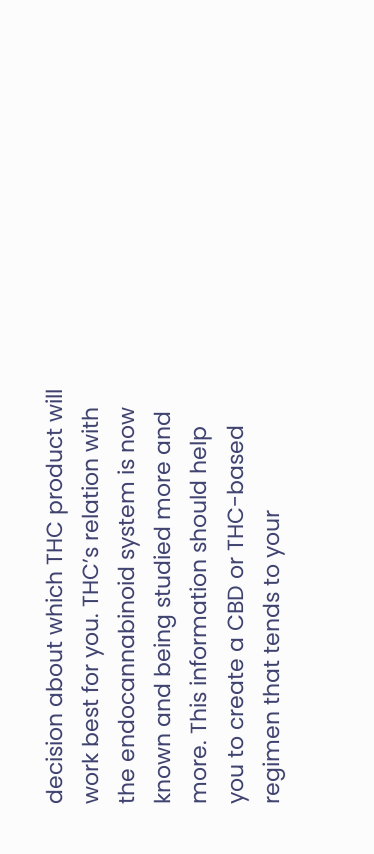decision about which THC product will work best for you. THC’s relation with the endocannabinoid system is now known and being studied more and more. This information should help you to create a CBD or THC-based regimen that tends to your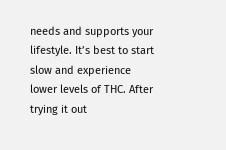needs and supports your lifestyle. It’s best to start slow and experience lower levels of THC. After trying it out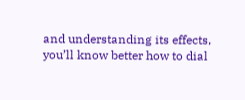and understanding its effects, you’ll know better how to dial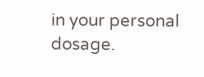in your personal dosage.